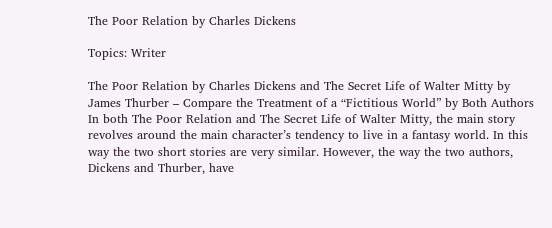The Poor Relation by Charles Dickens

Topics: Writer

The Poor Relation by Charles Dickens and The Secret Life of Walter Mitty by James Thurber – Compare the Treatment of a “Fictitious World” by Both Authors In both The Poor Relation and The Secret Life of Walter Mitty, the main story revolves around the main character’s tendency to live in a fantasy world. In this way the two short stories are very similar. However, the way the two authors, Dickens and Thurber, have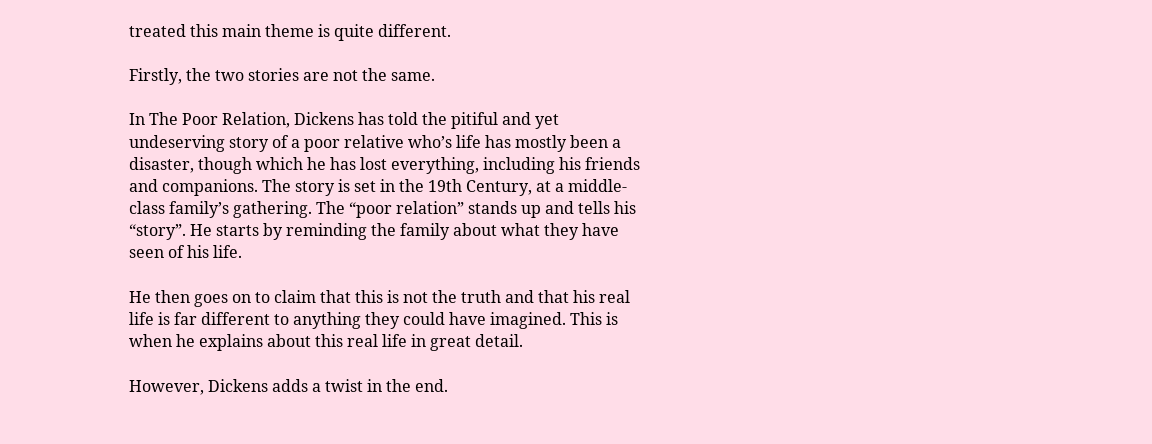treated this main theme is quite different.

Firstly, the two stories are not the same.

In The Poor Relation, Dickens has told the pitiful and yet undeserving story of a poor relative who’s life has mostly been a disaster, though which he has lost everything, including his friends and companions. The story is set in the 19th Century, at a middle-class family’s gathering. The “poor relation” stands up and tells his “story”. He starts by reminding the family about what they have seen of his life.

He then goes on to claim that this is not the truth and that his real life is far different to anything they could have imagined. This is when he explains about this real life in great detail.

However, Dickens adds a twist in the end.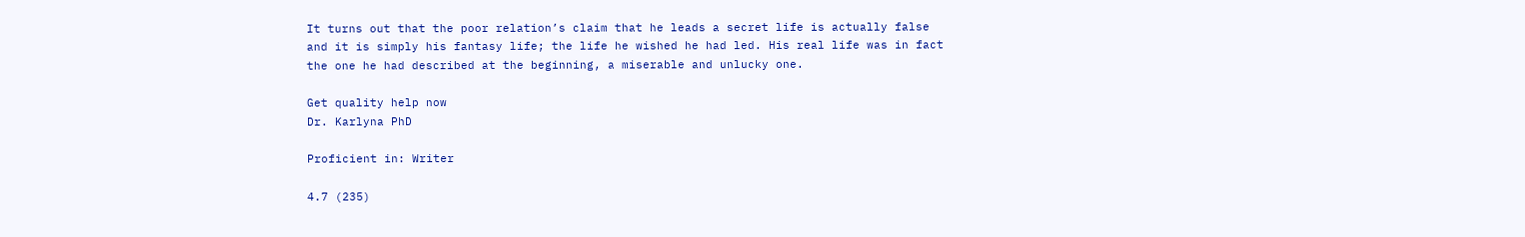It turns out that the poor relation’s claim that he leads a secret life is actually false and it is simply his fantasy life; the life he wished he had led. His real life was in fact the one he had described at the beginning, a miserable and unlucky one.

Get quality help now
Dr. Karlyna PhD

Proficient in: Writer

4.7 (235)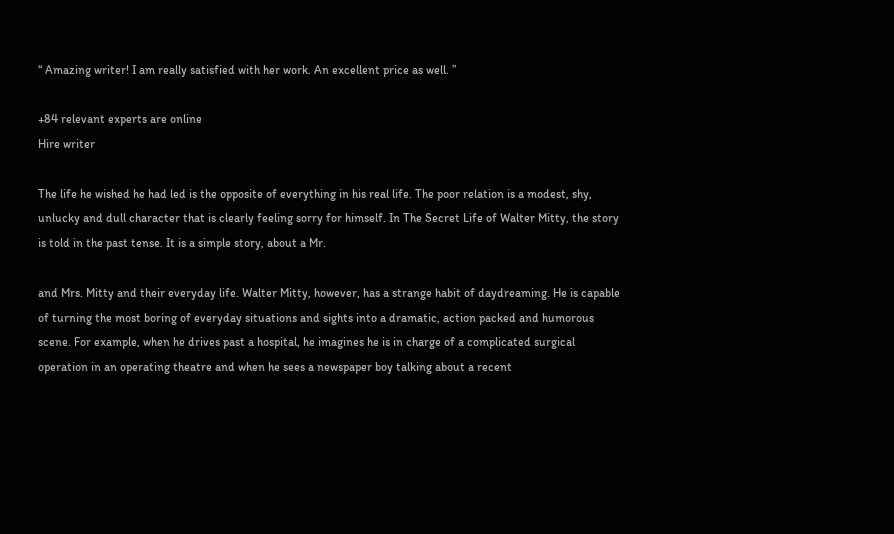“ Amazing writer! I am really satisfied with her work. An excellent price as well. ”

+84 relevant experts are online
Hire writer

The life he wished he had led is the opposite of everything in his real life. The poor relation is a modest, shy, unlucky and dull character that is clearly feeling sorry for himself. In The Secret Life of Walter Mitty, the story is told in the past tense. It is a simple story, about a Mr.

and Mrs. Mitty and their everyday life. Walter Mitty, however, has a strange habit of daydreaming. He is capable of turning the most boring of everyday situations and sights into a dramatic, action packed and humorous scene. For example, when he drives past a hospital, he imagines he is in charge of a complicated surgical operation in an operating theatre and when he sees a newspaper boy talking about a recent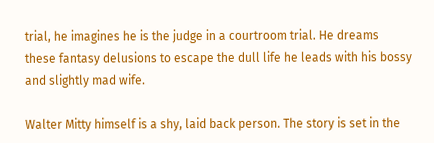trial, he imagines he is the judge in a courtroom trial. He dreams these fantasy delusions to escape the dull life he leads with his bossy and slightly mad wife.

Walter Mitty himself is a shy, laid back person. The story is set in the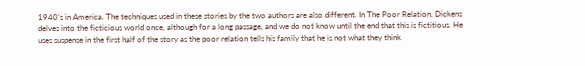1940’s in America. The techniques used in these stories by the two authors are also different. In The Poor Relation, Dickens delves into the ficticious world once, although for a long passage, and we do not know until the end that this is fictitious. He uses suspense in the first half of the story as the poor relation tells his family that he is not what they think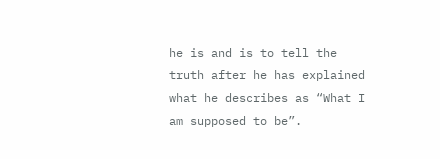he is and is to tell the truth after he has explained what he describes as “What I am supposed to be”.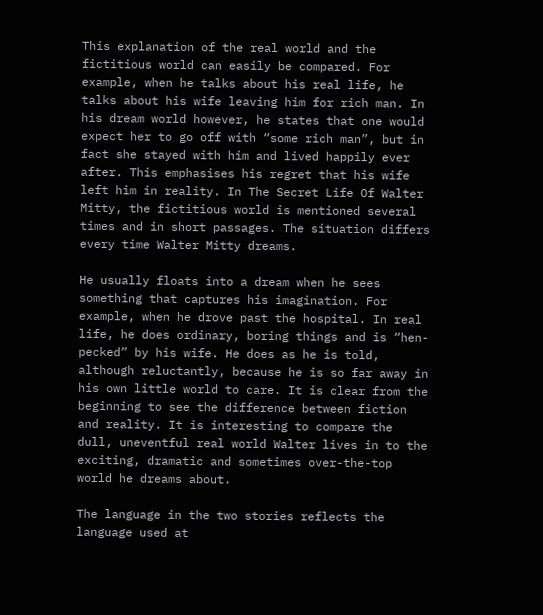This explanation of the real world and the fictitious world can easily be compared. For example, when he talks about his real life, he talks about his wife leaving him for rich man. In his dream world however, he states that one would expect her to go off with “some rich man”, but in fact she stayed with him and lived happily ever after. This emphasises his regret that his wife left him in reality. In The Secret Life Of Walter Mitty, the fictitious world is mentioned several times and in short passages. The situation differs every time Walter Mitty dreams.

He usually floats into a dream when he sees something that captures his imagination. For example, when he drove past the hospital. In real life, he does ordinary, boring things and is “hen-pecked” by his wife. He does as he is told, although reluctantly, because he is so far away in his own little world to care. It is clear from the beginning to see the difference between fiction and reality. It is interesting to compare the dull, uneventful real world Walter lives in to the exciting, dramatic and sometimes over-the-top world he dreams about.

The language in the two stories reflects the language used at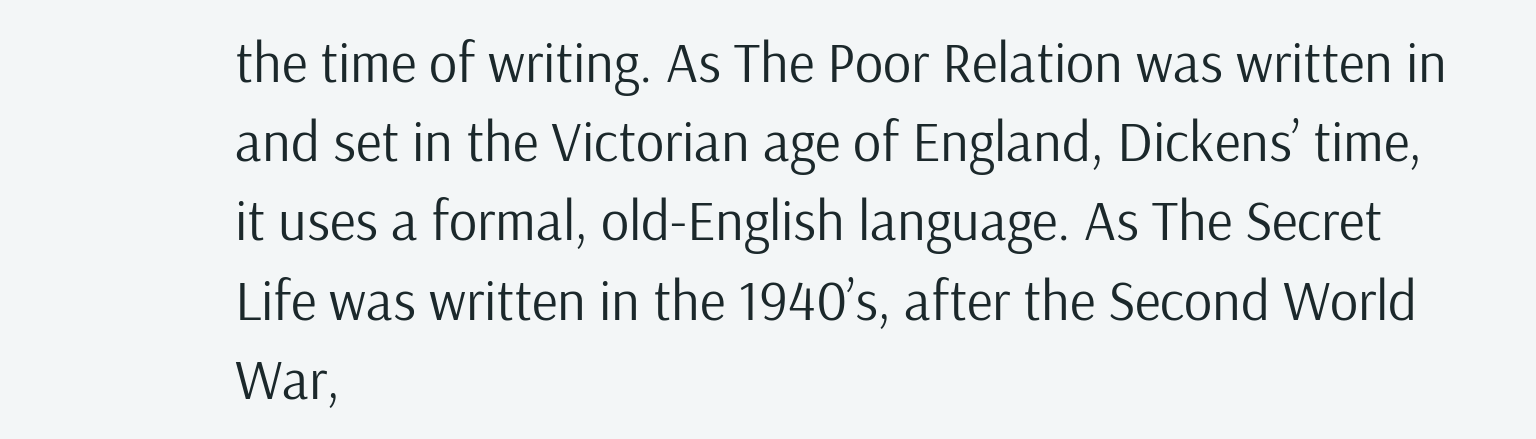the time of writing. As The Poor Relation was written in and set in the Victorian age of England, Dickens’ time, it uses a formal, old-English language. As The Secret Life was written in the 1940’s, after the Second World War,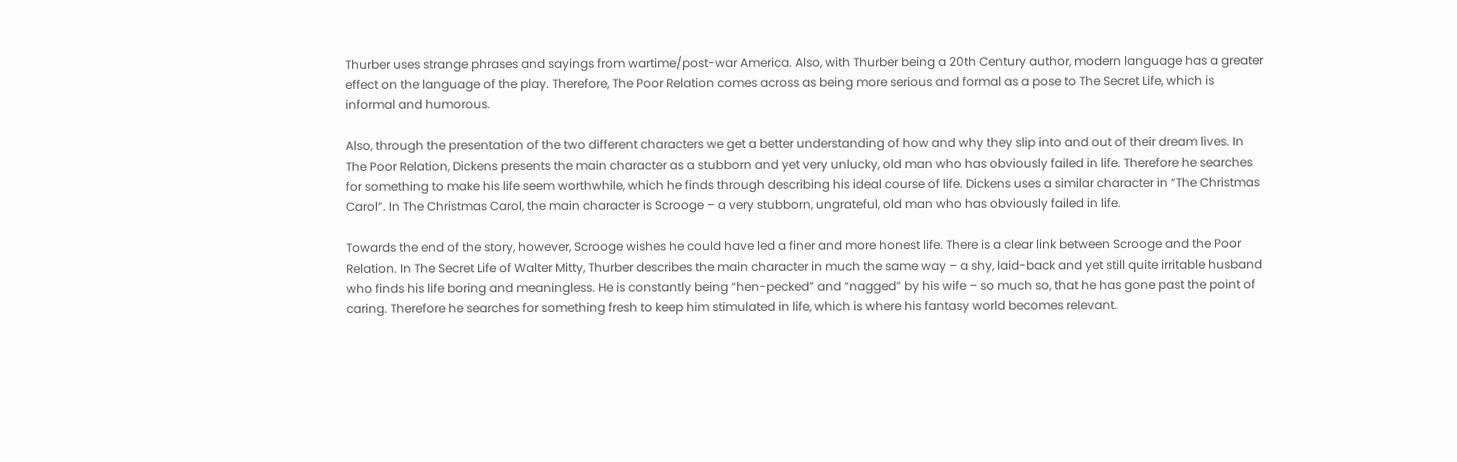Thurber uses strange phrases and sayings from wartime/post-war America. Also, with Thurber being a 20th Century author, modern language has a greater effect on the language of the play. Therefore, The Poor Relation comes across as being more serious and formal as a pose to The Secret Life, which is informal and humorous.

Also, through the presentation of the two different characters we get a better understanding of how and why they slip into and out of their dream lives. In The Poor Relation, Dickens presents the main character as a stubborn and yet very unlucky, old man who has obviously failed in life. Therefore he searches for something to make his life seem worthwhile, which he finds through describing his ideal course of life. Dickens uses a similar character in “The Christmas Carol”. In The Christmas Carol, the main character is Scrooge – a very stubborn, ungrateful, old man who has obviously failed in life.

Towards the end of the story, however, Scrooge wishes he could have led a finer and more honest life. There is a clear link between Scrooge and the Poor Relation. In The Secret Life of Walter Mitty, Thurber describes the main character in much the same way – a shy, laid-back and yet still quite irritable husband who finds his life boring and meaningless. He is constantly being “hen-pecked” and “nagged” by his wife – so much so, that he has gone past the point of caring. Therefore he searches for something fresh to keep him stimulated in life, which is where his fantasy world becomes relevant.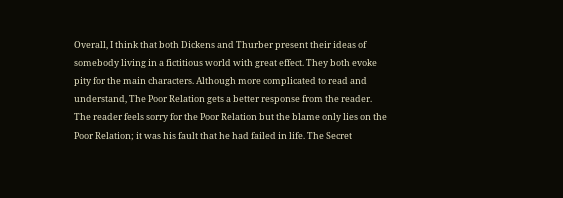Overall, I think that both Dickens and Thurber present their ideas of somebody living in a fictitious world with great effect. They both evoke pity for the main characters. Although more complicated to read and understand, The Poor Relation gets a better response from the reader. The reader feels sorry for the Poor Relation but the blame only lies on the Poor Relation; it was his fault that he had failed in life. The Secret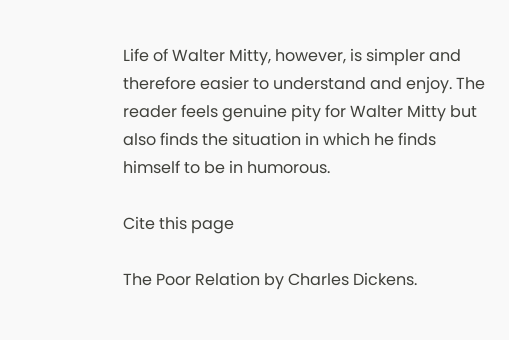Life of Walter Mitty, however, is simpler and therefore easier to understand and enjoy. The reader feels genuine pity for Walter Mitty but also finds the situation in which he finds himself to be in humorous.

Cite this page

The Poor Relation by Charles Dickens.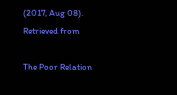(2017, Aug 08). Retrieved from

The Poor Relation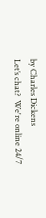by Charles Dickens
Let’s chat?  We're online 24/7